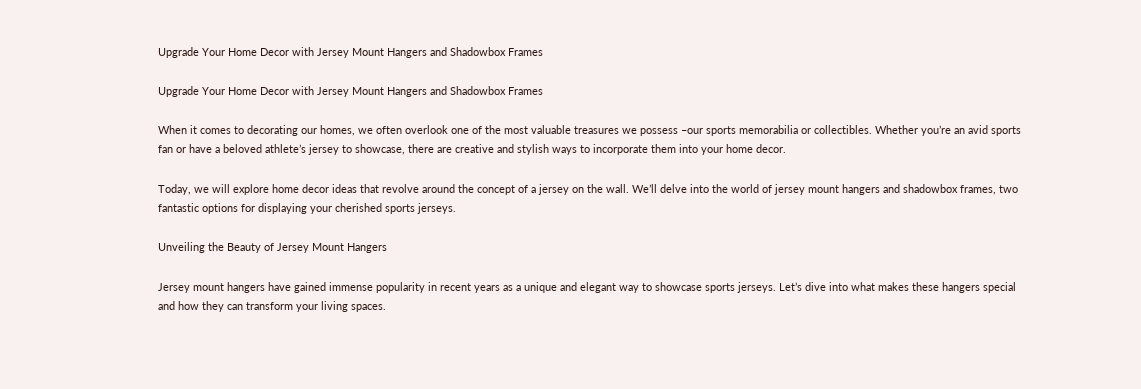Upgrade Your Home Decor with Jersey Mount Hangers and Shadowbox Frames

Upgrade Your Home Decor with Jersey Mount Hangers and Shadowbox Frames

When it comes to decorating our homes, we often overlook one of the most valuable treasures we possess –our sports memorabilia or collectibles. Whether you’re an avid sports fan or have a beloved athlete’s jersey to showcase, there are creative and stylish ways to incorporate them into your home decor.

Today, we will explore home decor ideas that revolve around the concept of a jersey on the wall. We’ll delve into the world of jersey mount hangers and shadowbox frames, two fantastic options for displaying your cherished sports jerseys.

Unveiling the Beauty of Jersey Mount Hangers

Jersey mount hangers have gained immense popularity in recent years as a unique and elegant way to showcase sports jerseys. Let’s dive into what makes these hangers special and how they can transform your living spaces.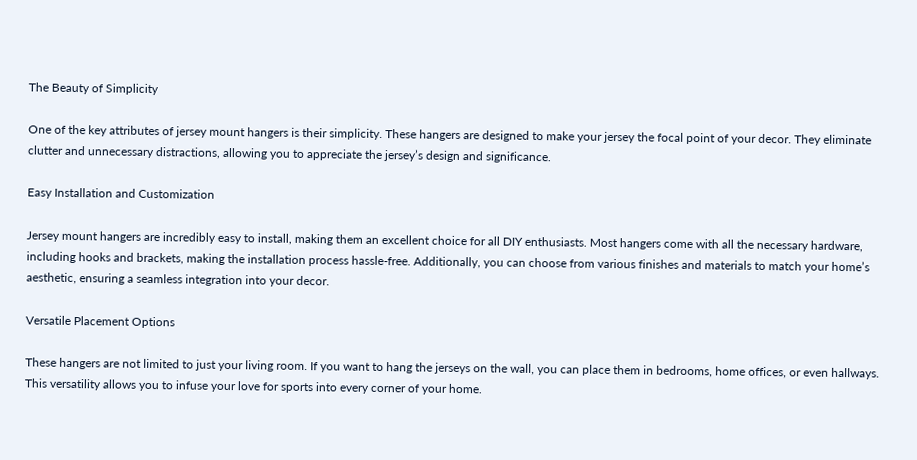The Beauty of Simplicity

One of the key attributes of jersey mount hangers is their simplicity. These hangers are designed to make your jersey the focal point of your decor. They eliminate clutter and unnecessary distractions, allowing you to appreciate the jersey’s design and significance.

Easy Installation and Customization

Jersey mount hangers are incredibly easy to install, making them an excellent choice for all DIY enthusiasts. Most hangers come with all the necessary hardware, including hooks and brackets, making the installation process hassle-free. Additionally, you can choose from various finishes and materials to match your home’s aesthetic, ensuring a seamless integration into your decor.

Versatile Placement Options

These hangers are not limited to just your living room. If you want to hang the jerseys on the wall, you can place them in bedrooms, home offices, or even hallways. This versatility allows you to infuse your love for sports into every corner of your home.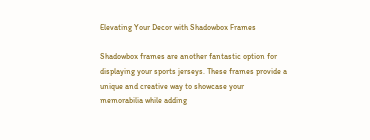Elevating Your Decor with Shadowbox Frames

Shadowbox frames are another fantastic option for displaying your sports jerseys. These frames provide a unique and creative way to showcase your memorabilia while adding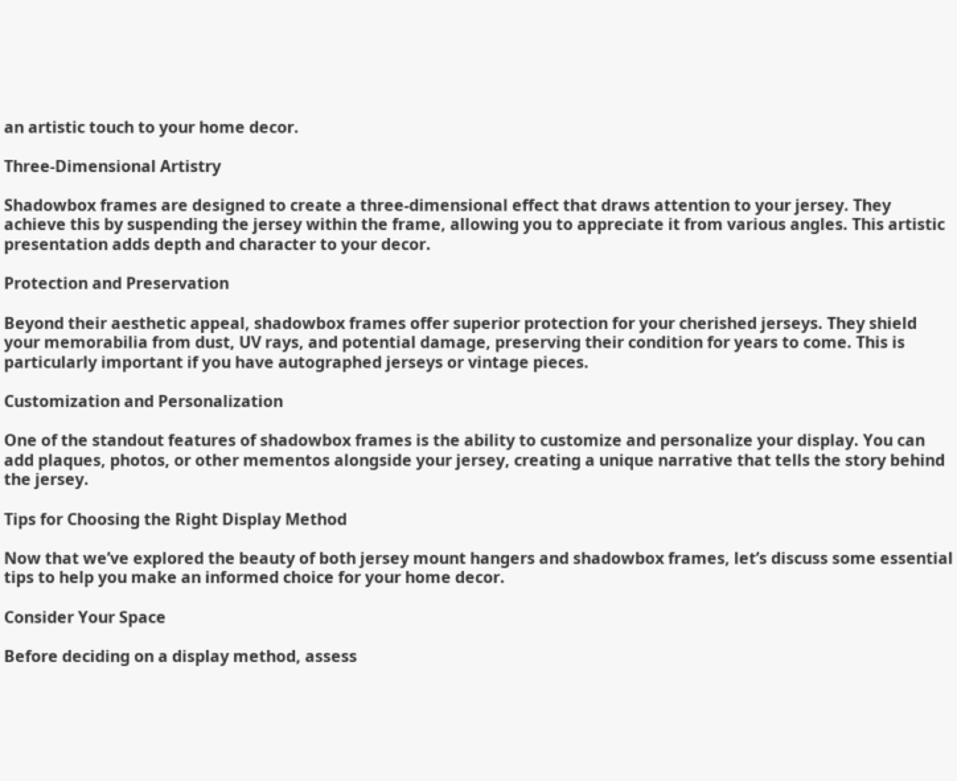an artistic touch to your home decor.

Three-Dimensional Artistry

Shadowbox frames are designed to create a three-dimensional effect that draws attention to your jersey. They achieve this by suspending the jersey within the frame, allowing you to appreciate it from various angles. This artistic presentation adds depth and character to your decor.

Protection and Preservation

Beyond their aesthetic appeal, shadowbox frames offer superior protection for your cherished jerseys. They shield your memorabilia from dust, UV rays, and potential damage, preserving their condition for years to come. This is particularly important if you have autographed jerseys or vintage pieces.

Customization and Personalization

One of the standout features of shadowbox frames is the ability to customize and personalize your display. You can add plaques, photos, or other mementos alongside your jersey, creating a unique narrative that tells the story behind the jersey.

Tips for Choosing the Right Display Method

Now that we’ve explored the beauty of both jersey mount hangers and shadowbox frames, let’s discuss some essential tips to help you make an informed choice for your home decor.

Consider Your Space

Before deciding on a display method, assess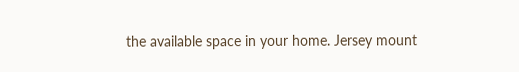the available space in your home. Jersey mount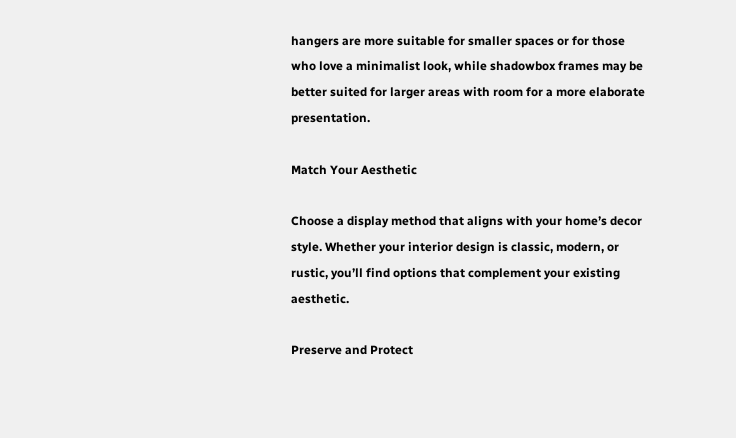hangers are more suitable for smaller spaces or for those who love a minimalist look, while shadowbox frames may be better suited for larger areas with room for a more elaborate presentation.

Match Your Aesthetic

Choose a display method that aligns with your home’s decor style. Whether your interior design is classic, modern, or rustic, you’ll find options that complement your existing aesthetic.

Preserve and Protect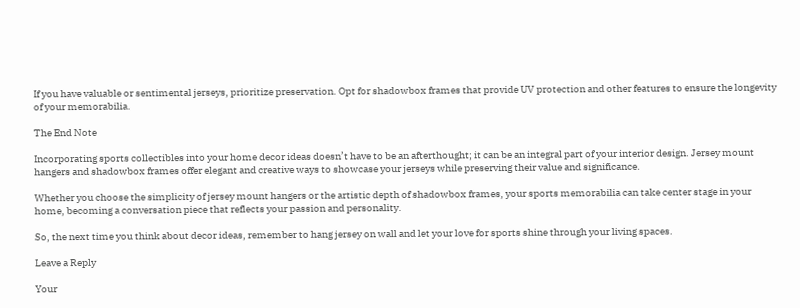If you have valuable or sentimental jerseys, prioritize preservation. Opt for shadowbox frames that provide UV protection and other features to ensure the longevity of your memorabilia.

The End Note

Incorporating sports collectibles into your home decor ideas doesn’t have to be an afterthought; it can be an integral part of your interior design. Jersey mount hangers and shadowbox frames offer elegant and creative ways to showcase your jerseys while preserving their value and significance.

Whether you choose the simplicity of jersey mount hangers or the artistic depth of shadowbox frames, your sports memorabilia can take center stage in your home, becoming a conversation piece that reflects your passion and personality.

So, the next time you think about decor ideas, remember to hang jersey on wall and let your love for sports shine through your living spaces.

Leave a Reply

Your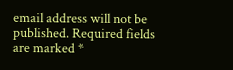email address will not be published. Required fields are marked *